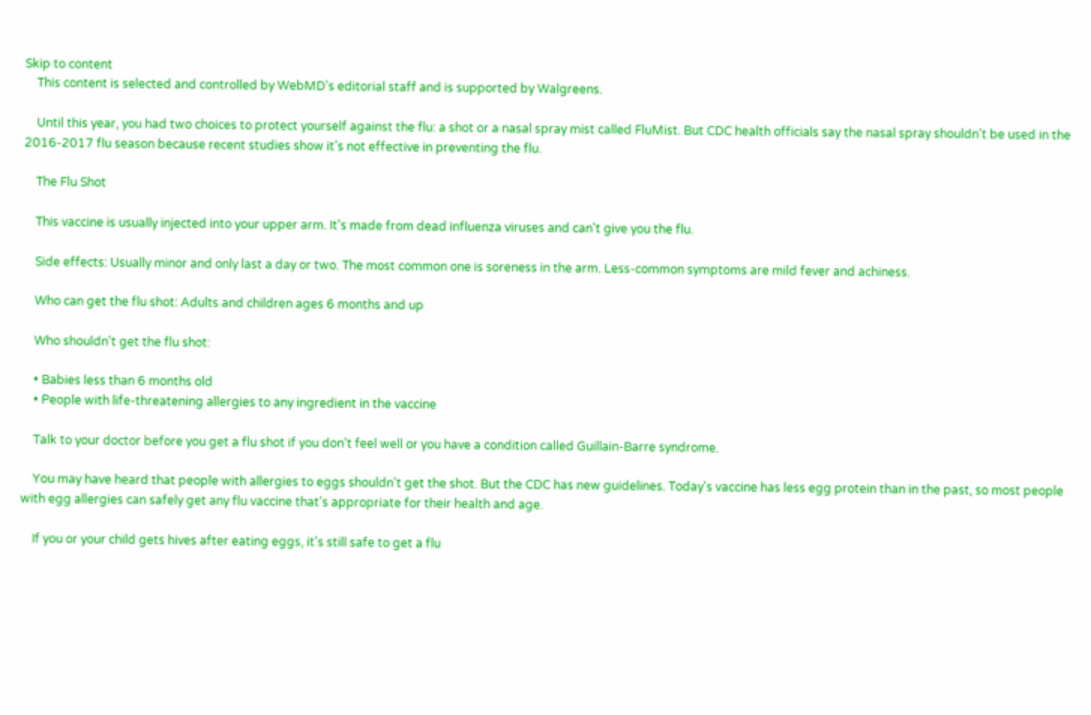Skip to content
    This content is selected and controlled by WebMD's editorial staff and is supported by Walgreens.

    Until this year, you had two choices to protect yourself against the flu: a shot or a nasal spray mist called FluMist. But CDC health officials say the nasal spray shouldn't be used in the 2016-2017 flu season because recent studies show it's not effective in preventing the flu.

    The Flu Shot

    This vaccine is usually injected into your upper arm. It's made from dead influenza viruses and can't give you the flu.

    Side effects: Usually minor and only last a day or two. The most common one is soreness in the arm. Less-common symptoms are mild fever and achiness.

    Who can get the flu shot: Adults and children ages 6 months and up

    Who shouldn't get the flu shot:

    • Babies less than 6 months old
    • People with life-threatening allergies to any ingredient in the vaccine

    Talk to your doctor before you get a flu shot if you don't feel well or you have a condition called Guillain-Barre syndrome.

    You may have heard that people with allergies to eggs shouldn't get the shot. But the CDC has new guidelines. Today's vaccine has less egg protein than in the past, so most people with egg allergies can safely get any flu vaccine that's appropriate for their health and age.

    If you or your child gets hives after eating eggs, it's still safe to get a flu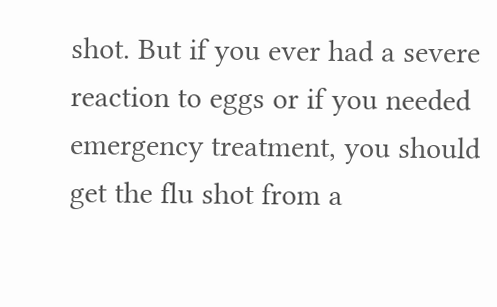shot. But if you ever had a severe reaction to eggs or if you needed emergency treatment, you should get the flu shot from a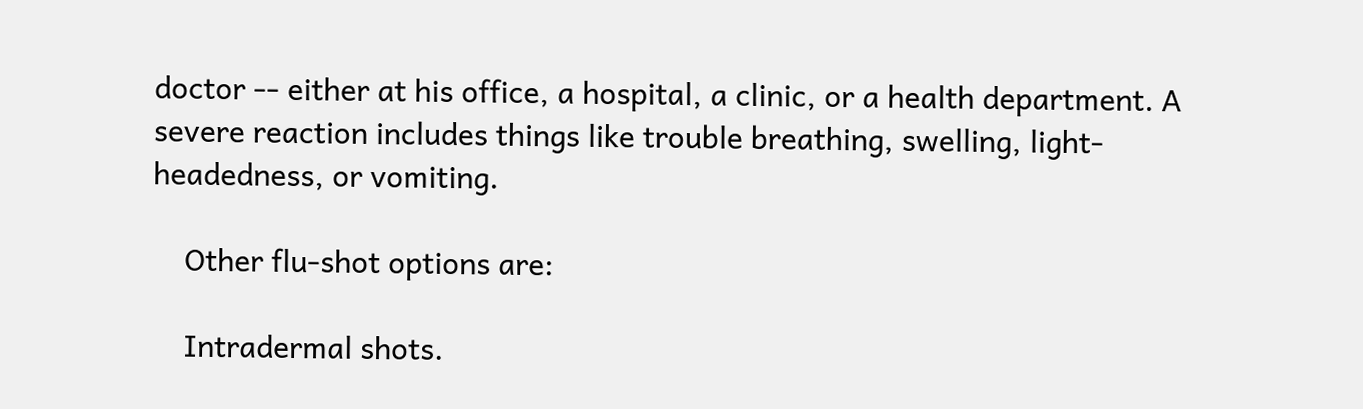doctor -- either at his office, a hospital, a clinic, or a health department. A severe reaction includes things like trouble breathing, swelling, light-headedness, or vomiting.

    Other flu-shot options are:

    Intradermal shots.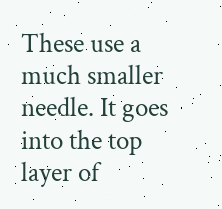These use a much smaller needle. It goes into the top layer of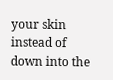your skin instead of down into the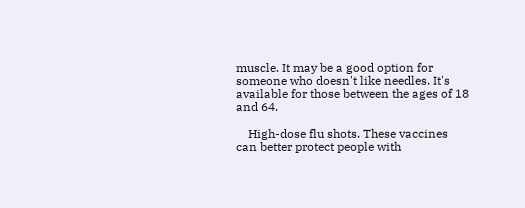muscle. It may be a good option for someone who doesn't like needles. It's available for those between the ages of 18 and 64.

    High-dose flu shots. These vaccines can better protect people with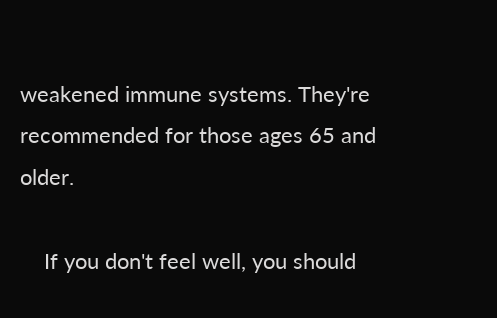weakened immune systems. They're recommended for those ages 65 and older.

    If you don't feel well, you should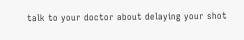talk to your doctor about delaying your shot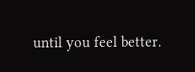until you feel better.